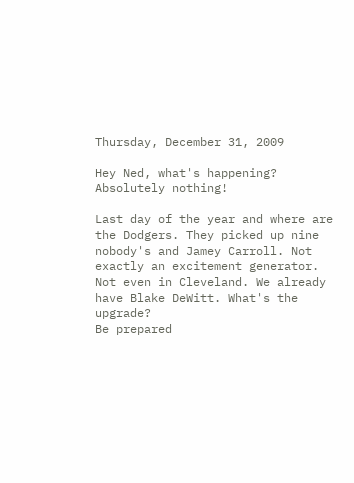Thursday, December 31, 2009

Hey Ned, what's happening? Absolutely nothing!

Last day of the year and where are the Dodgers. They picked up nine nobody's and Jamey Carroll. Not exactly an excitement generator. Not even in Cleveland. We already have Blake DeWitt. What's the upgrade?
Be prepared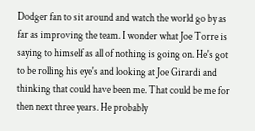Dodger fan to sit around and watch the world go by as far as improving the team. I wonder what Joe Torre is saying to himself as all of nothing is going on. He's got to be rolling his eye's and looking at Joe Girardi and thinking that could have been me. That could be me for then next three years. He probably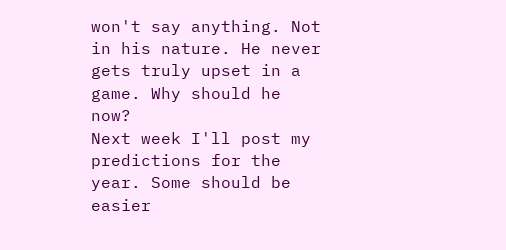won't say anything. Not in his nature. He never gets truly upset in a game. Why should he now?
Next week I'll post my predictions for the year. Some should be easier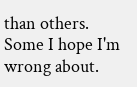than others. Some I hope I'm wrong about.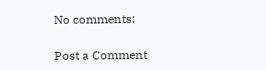No comments:

Post a Comment